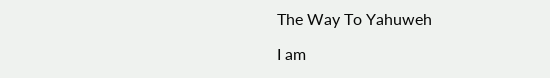The Way To Yahuweh

I am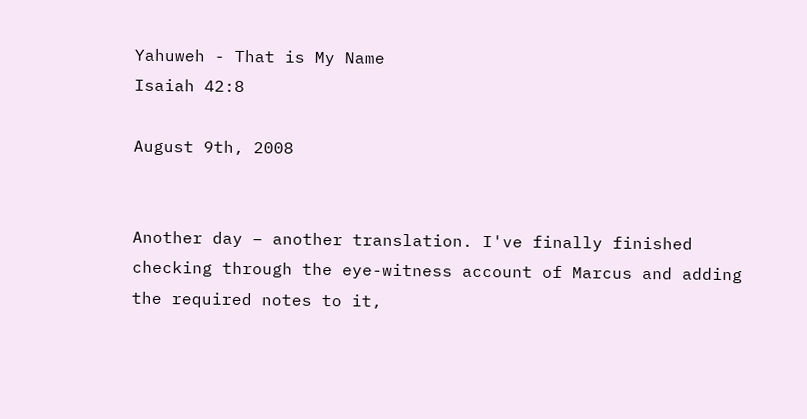Yahuweh - That is My Name
Isaiah 42:8

August 9th, 2008


Another day – another translation. I've finally finished checking through the eye-witness account of Marcus and adding the required notes to it,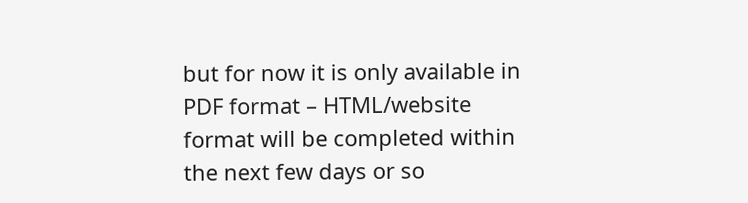but for now it is only available in PDF format – HTML/website format will be completed within the next few days or so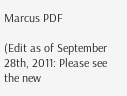Marcus PDF

(Edit as of September 28th, 2011: Please see the new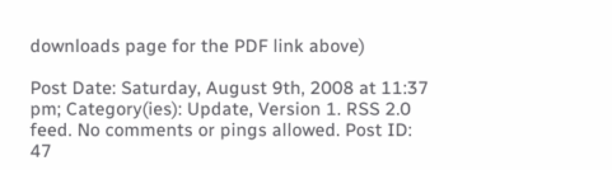downloads page for the PDF link above)

Post Date: Saturday, August 9th, 2008 at 11:37 pm; Category(ies): Update, Version 1. RSS 2.0 feed. No comments or pings allowed. Post ID: 47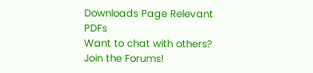Downloads Page Relevant PDFs
Want to chat with others? Join the Forums!